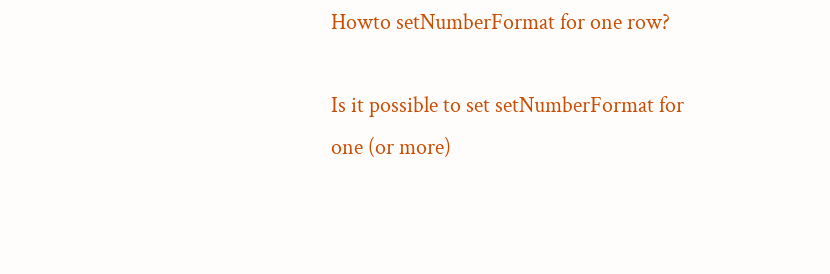Howto setNumberFormat for one row?

Is it possible to set setNumberFormat for one (or more)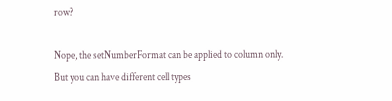row?

Nope, the setNumberFormat can be applied to column only.
But you can have different cell types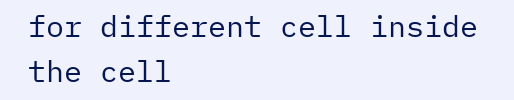for different cell inside the cell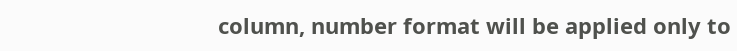column, number format will be applied only to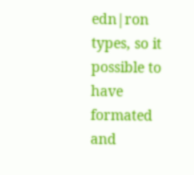edn|ron types, so it possible to have formated and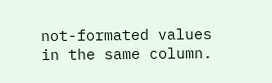not-formated values in the same column.